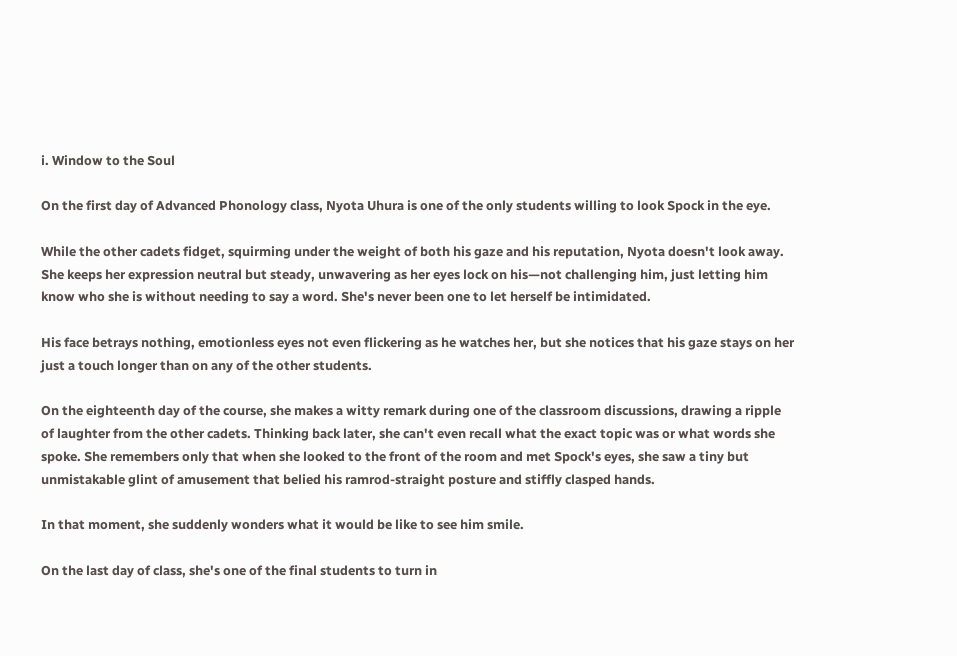i. Window to the Soul

On the first day of Advanced Phonology class, Nyota Uhura is one of the only students willing to look Spock in the eye.

While the other cadets fidget, squirming under the weight of both his gaze and his reputation, Nyota doesn't look away. She keeps her expression neutral but steady, unwavering as her eyes lock on his—not challenging him, just letting him know who she is without needing to say a word. She's never been one to let herself be intimidated.

His face betrays nothing, emotionless eyes not even flickering as he watches her, but she notices that his gaze stays on her just a touch longer than on any of the other students.

On the eighteenth day of the course, she makes a witty remark during one of the classroom discussions, drawing a ripple of laughter from the other cadets. Thinking back later, she can't even recall what the exact topic was or what words she spoke. She remembers only that when she looked to the front of the room and met Spock's eyes, she saw a tiny but unmistakable glint of amusement that belied his ramrod-straight posture and stiffly clasped hands.

In that moment, she suddenly wonders what it would be like to see him smile.

On the last day of class, she's one of the final students to turn in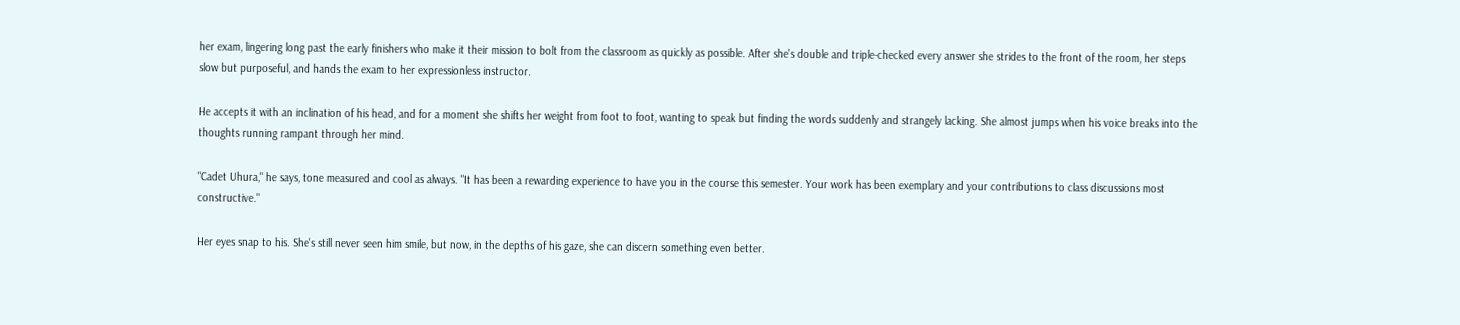her exam, lingering long past the early finishers who make it their mission to bolt from the classroom as quickly as possible. After she's double and triple-checked every answer she strides to the front of the room, her steps slow but purposeful, and hands the exam to her expressionless instructor.

He accepts it with an inclination of his head, and for a moment she shifts her weight from foot to foot, wanting to speak but finding the words suddenly and strangely lacking. She almost jumps when his voice breaks into the thoughts running rampant through her mind.

"Cadet Uhura," he says, tone measured and cool as always. "It has been a rewarding experience to have you in the course this semester. Your work has been exemplary and your contributions to class discussions most constructive."

Her eyes snap to his. She's still never seen him smile, but now, in the depths of his gaze, she can discern something even better.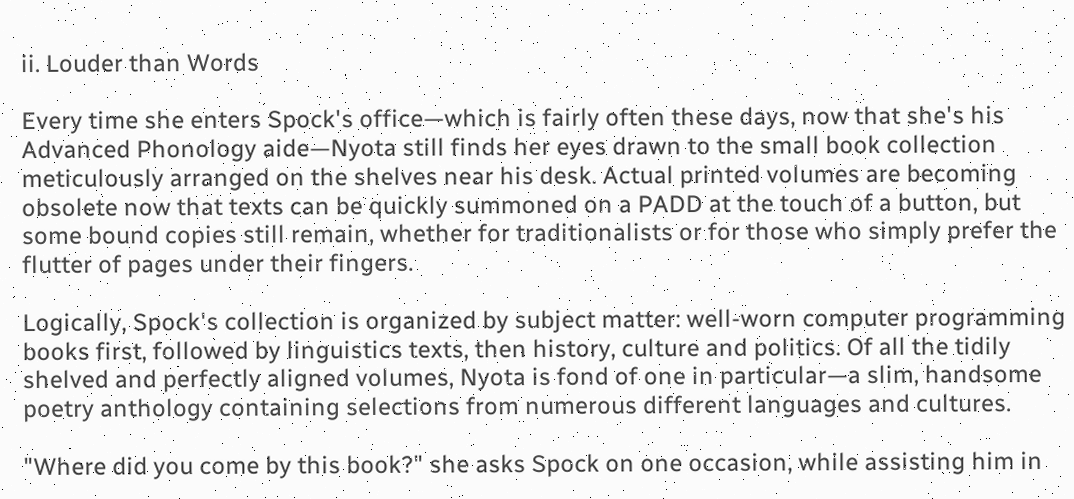ii. Louder than Words

Every time she enters Spock's office—which is fairly often these days, now that she's his Advanced Phonology aide—Nyota still finds her eyes drawn to the small book collection meticulously arranged on the shelves near his desk. Actual printed volumes are becoming obsolete now that texts can be quickly summoned on a PADD at the touch of a button, but some bound copies still remain, whether for traditionalists or for those who simply prefer the flutter of pages under their fingers.

Logically, Spock's collection is organized by subject matter: well-worn computer programming books first, followed by linguistics texts, then history, culture and politics. Of all the tidily shelved and perfectly aligned volumes, Nyota is fond of one in particular—a slim, handsome poetry anthology containing selections from numerous different languages and cultures.

"Where did you come by this book?" she asks Spock on one occasion, while assisting him in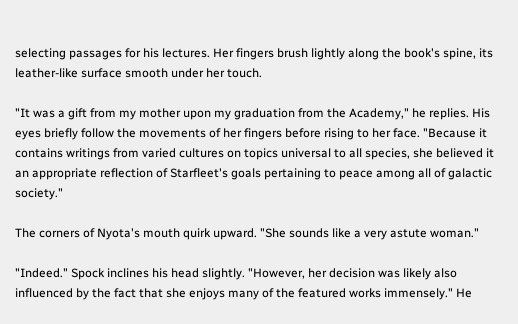selecting passages for his lectures. Her fingers brush lightly along the book's spine, its leather-like surface smooth under her touch.

"It was a gift from my mother upon my graduation from the Academy," he replies. His eyes briefly follow the movements of her fingers before rising to her face. "Because it contains writings from varied cultures on topics universal to all species, she believed it an appropriate reflection of Starfleet's goals pertaining to peace among all of galactic society."

The corners of Nyota's mouth quirk upward. "She sounds like a very astute woman."

"Indeed." Spock inclines his head slightly. "However, her decision was likely also influenced by the fact that she enjoys many of the featured works immensely." He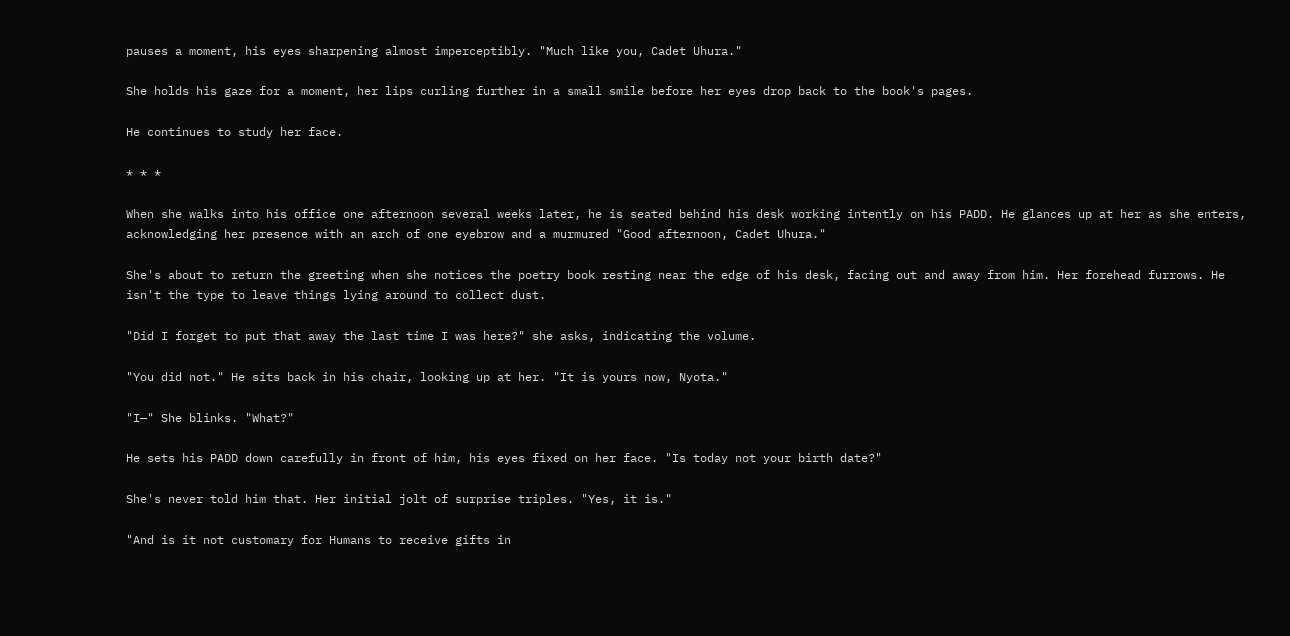pauses a moment, his eyes sharpening almost imperceptibly. "Much like you, Cadet Uhura."

She holds his gaze for a moment, her lips curling further in a small smile before her eyes drop back to the book's pages.

He continues to study her face.

* * *

When she walks into his office one afternoon several weeks later, he is seated behind his desk working intently on his PADD. He glances up at her as she enters, acknowledging her presence with an arch of one eyebrow and a murmured "Good afternoon, Cadet Uhura."

She's about to return the greeting when she notices the poetry book resting near the edge of his desk, facing out and away from him. Her forehead furrows. He isn't the type to leave things lying around to collect dust.

"Did I forget to put that away the last time I was here?" she asks, indicating the volume.

"You did not." He sits back in his chair, looking up at her. "It is yours now, Nyota."

"I—" She blinks. "What?"

He sets his PADD down carefully in front of him, his eyes fixed on her face. "Is today not your birth date?"

She's never told him that. Her initial jolt of surprise triples. "Yes, it is."

"And is it not customary for Humans to receive gifts in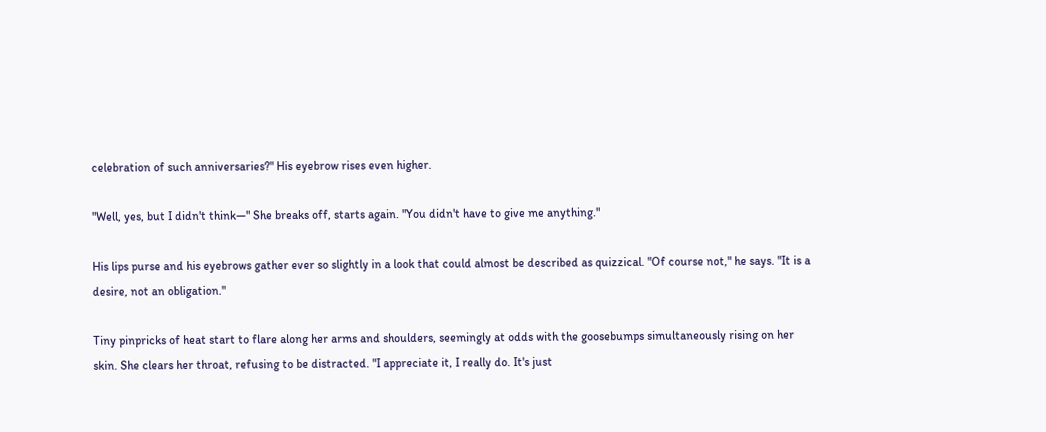celebration of such anniversaries?" His eyebrow rises even higher.

"Well, yes, but I didn't think—" She breaks off, starts again. "You didn't have to give me anything."

His lips purse and his eyebrows gather ever so slightly in a look that could almost be described as quizzical. "Of course not," he says. "It is a desire, not an obligation."

Tiny pinpricks of heat start to flare along her arms and shoulders, seemingly at odds with the goosebumps simultaneously rising on her skin. She clears her throat, refusing to be distracted. "I appreciate it, I really do. It's just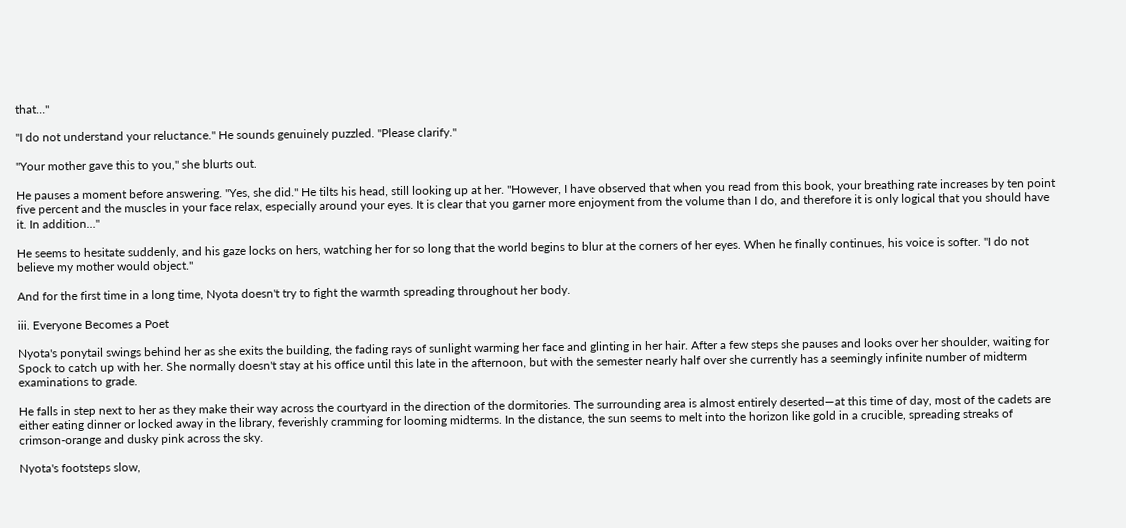that…"

"I do not understand your reluctance." He sounds genuinely puzzled. "Please clarify."

"Your mother gave this to you," she blurts out.

He pauses a moment before answering. "Yes, she did." He tilts his head, still looking up at her. "However, I have observed that when you read from this book, your breathing rate increases by ten point five percent and the muscles in your face relax, especially around your eyes. It is clear that you garner more enjoyment from the volume than I do, and therefore it is only logical that you should have it. In addition…"

He seems to hesitate suddenly, and his gaze locks on hers, watching her for so long that the world begins to blur at the corners of her eyes. When he finally continues, his voice is softer. "I do not believe my mother would object."

And for the first time in a long time, Nyota doesn't try to fight the warmth spreading throughout her body.

iii. Everyone Becomes a Poet

Nyota's ponytail swings behind her as she exits the building, the fading rays of sunlight warming her face and glinting in her hair. After a few steps she pauses and looks over her shoulder, waiting for Spock to catch up with her. She normally doesn't stay at his office until this late in the afternoon, but with the semester nearly half over she currently has a seemingly infinite number of midterm examinations to grade.

He falls in step next to her as they make their way across the courtyard in the direction of the dormitories. The surrounding area is almost entirely deserted—at this time of day, most of the cadets are either eating dinner or locked away in the library, feverishly cramming for looming midterms. In the distance, the sun seems to melt into the horizon like gold in a crucible, spreading streaks of crimson-orange and dusky pink across the sky.

Nyota's footsteps slow,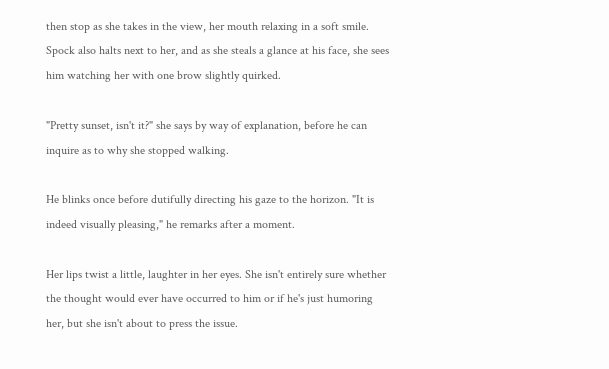then stop as she takes in the view, her mouth relaxing in a soft smile. Spock also halts next to her, and as she steals a glance at his face, she sees him watching her with one brow slightly quirked.

"Pretty sunset, isn't it?" she says by way of explanation, before he can inquire as to why she stopped walking.

He blinks once before dutifully directing his gaze to the horizon. "It is indeed visually pleasing," he remarks after a moment.

Her lips twist a little, laughter in her eyes. She isn't entirely sure whether the thought would ever have occurred to him or if he's just humoring her, but she isn't about to press the issue.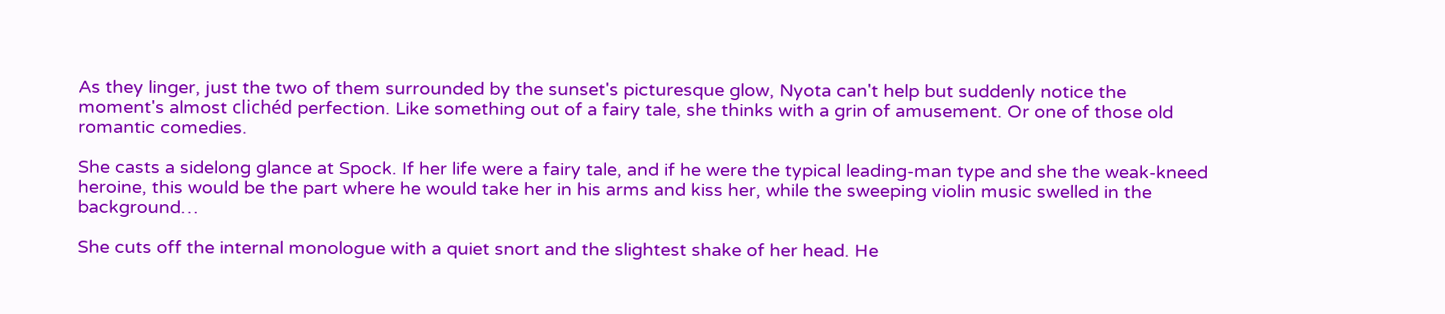As they linger, just the two of them surrounded by the sunset's picturesque glow, Nyota can't help but suddenly notice the moment's almost clichéd perfection. Like something out of a fairy tale, she thinks with a grin of amusement. Or one of those old romantic comedies.

She casts a sidelong glance at Spock. If her life were a fairy tale, and if he were the typical leading-man type and she the weak-kneed heroine, this would be the part where he would take her in his arms and kiss her, while the sweeping violin music swelled in the background…

She cuts off the internal monologue with a quiet snort and the slightest shake of her head. He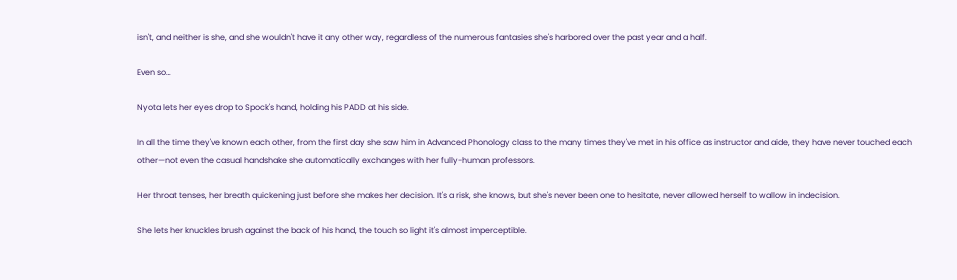isn't, and neither is she, and she wouldn't have it any other way, regardless of the numerous fantasies she's harbored over the past year and a half.

Even so…

Nyota lets her eyes drop to Spock's hand, holding his PADD at his side.

In all the time they've known each other, from the first day she saw him in Advanced Phonology class to the many times they've met in his office as instructor and aide, they have never touched each other—not even the casual handshake she automatically exchanges with her fully-human professors.

Her throat tenses, her breath quickening just before she makes her decision. It's a risk, she knows, but she's never been one to hesitate, never allowed herself to wallow in indecision.

She lets her knuckles brush against the back of his hand, the touch so light it's almost imperceptible.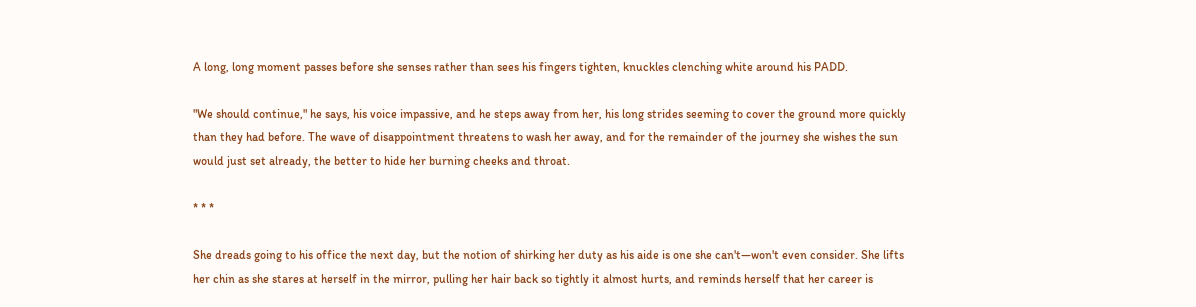A long, long moment passes before she senses rather than sees his fingers tighten, knuckles clenching white around his PADD.

"We should continue," he says, his voice impassive, and he steps away from her, his long strides seeming to cover the ground more quickly than they had before. The wave of disappointment threatens to wash her away, and for the remainder of the journey she wishes the sun would just set already, the better to hide her burning cheeks and throat.

* * *

She dreads going to his office the next day, but the notion of shirking her duty as his aide is one she can't—won't even consider. She lifts her chin as she stares at herself in the mirror, pulling her hair back so tightly it almost hurts, and reminds herself that her career is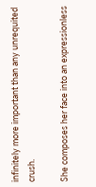infinitely more important than any unrequited crush.

She composes her face into an expressionless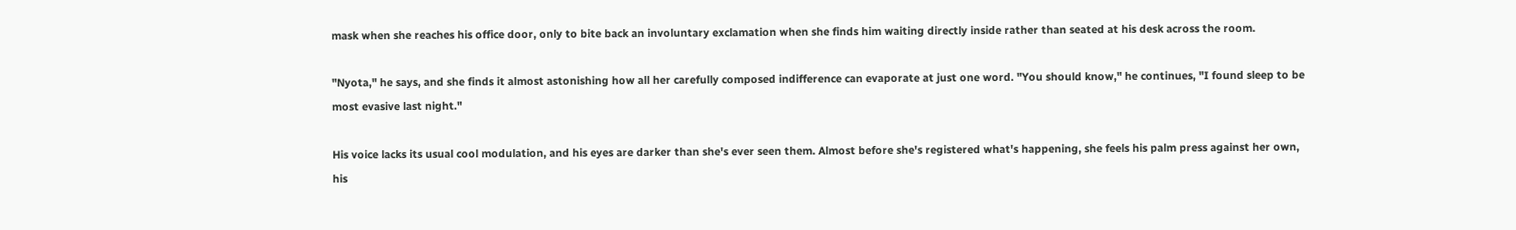mask when she reaches his office door, only to bite back an involuntary exclamation when she finds him waiting directly inside rather than seated at his desk across the room.

"Nyota," he says, and she finds it almost astonishing how all her carefully composed indifference can evaporate at just one word. "You should know," he continues, "I found sleep to be most evasive last night."

His voice lacks its usual cool modulation, and his eyes are darker than she's ever seen them. Almost before she's registered what's happening, she feels his palm press against her own, his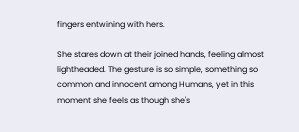fingers entwining with hers.

She stares down at their joined hands, feeling almost lightheaded. The gesture is so simple, something so common and innocent among Humans, yet in this moment she feels as though she's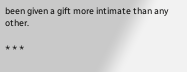been given a gift more intimate than any other.

* * *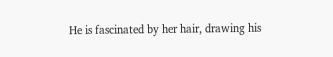He is fascinated by her hair, drawing his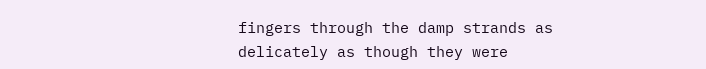fingers through the damp strands as delicately as though they were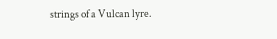strings of a Vulcan lyre.